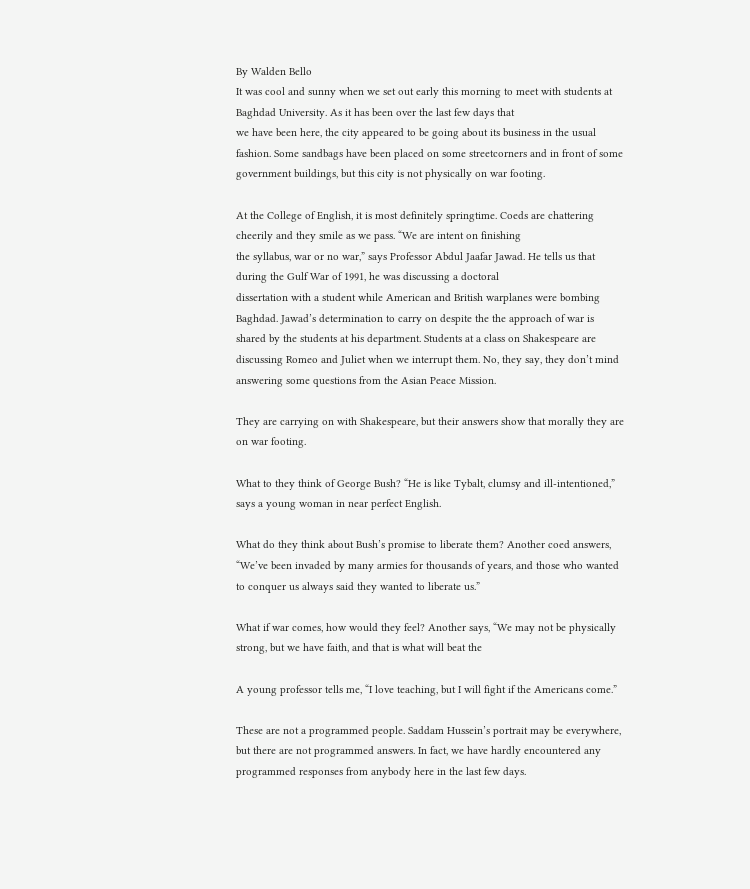By Walden Bello
It was cool and sunny when we set out early this morning to meet with students at Baghdad University. As it has been over the last few days that
we have been here, the city appeared to be going about its business in the usual fashion. Some sandbags have been placed on some streetcorners and in front of some government buildings, but this city is not physically on war footing.

At the College of English, it is most definitely springtime. Coeds are chattering cheerily and they smile as we pass. “We are intent on finishing
the syllabus, war or no war,” says Professor Abdul Jaafar Jawad. He tells us that during the Gulf War of 1991, he was discussing a doctoral
dissertation with a student while American and British warplanes were bombing Baghdad. Jawad’s determination to carry on despite the the approach of war is shared by the students at his department. Students at a class on Shakespeare are discussing Romeo and Juliet when we interrupt them. No, they say, they don’t mind answering some questions from the Asian Peace Mission.

They are carrying on with Shakespeare, but their answers show that morally they are on war footing.

What to they think of George Bush? “He is like Tybalt, clumsy and ill-intentioned,” says a young woman in near perfect English.

What do they think about Bush’s promise to liberate them? Another coed answers, “We’ve been invaded by many armies for thousands of years, and those who wanted to conquer us always said they wanted to liberate us.”

What if war comes, how would they feel? Another says, “We may not be physically strong, but we have faith, and that is what will beat the

A young professor tells me, “I love teaching, but I will fight if the Americans come.”

These are not a programmed people. Saddam Hussein’s portrait may be everywhere, but there are not programmed answers. In fact, we have hardly encountered any programmed responses from anybody here in the last few days.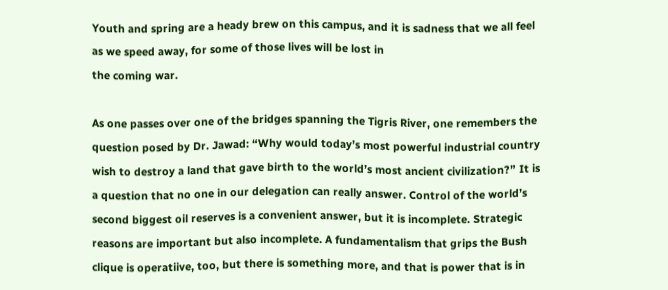Youth and spring are a heady brew on this campus, and it is sadness that we all feel as we speed away, for some of those lives will be lost in
the coming war.

As one passes over one of the bridges spanning the Tigris River, one remembers the question posed by Dr. Jawad: “Why would today’s most powerful industrial country wish to destroy a land that gave birth to the world’s most ancient civilization?” It is a question that no one in our delegation can really answer. Control of the world’s second biggest oil reserves is a convenient answer, but it is incomplete. Strategic reasons are important but also incomplete. A fundamentalism that grips the Bush clique is operatiive, too, but there is something more, and that is power that is in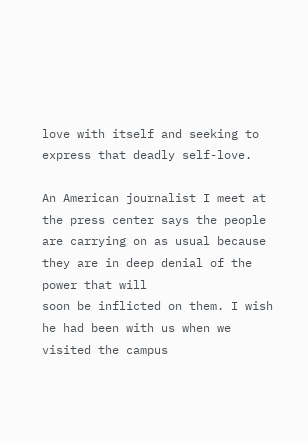love with itself and seeking to express that deadly self-love.

An American journalist I meet at the press center says the people are carrying on as usual because they are in deep denial of the power that will
soon be inflicted on them. I wish he had been with us when we visited the campus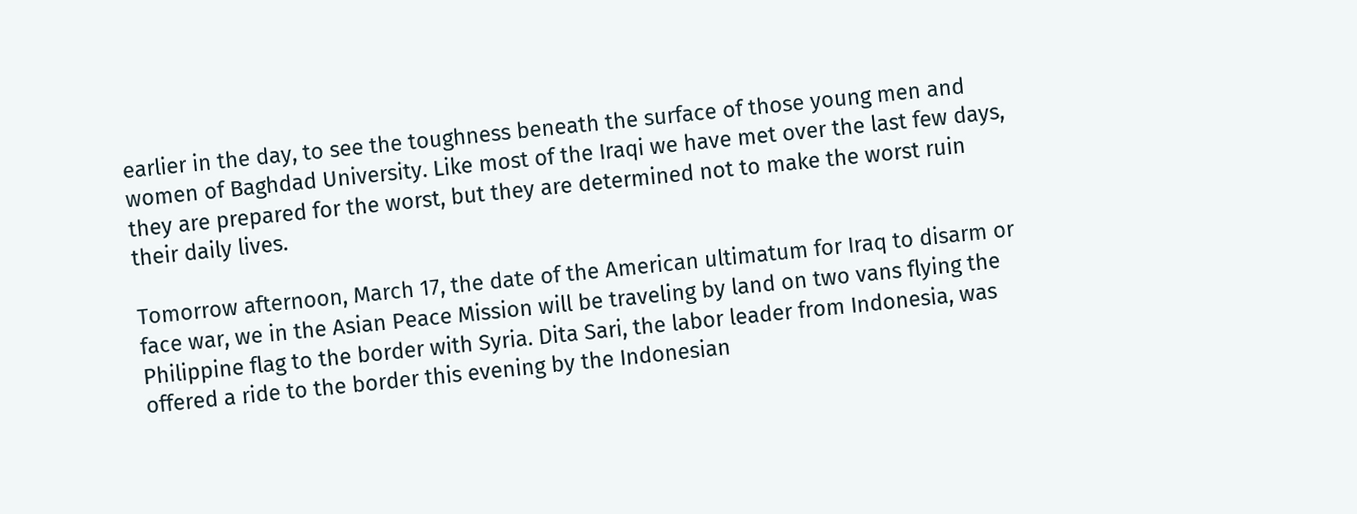earlier in the day, to see the toughness beneath the surface of those young men and women of Baghdad University. Like most of the Iraqi we have met over the last few days, they are prepared for the worst, but they are determined not to make the worst ruin their daily lives.

Tomorrow afternoon, March 17, the date of the American ultimatum for Iraq to disarm or face war, we in the Asian Peace Mission will be traveling by land on two vans flying the Philippine flag to the border with Syria. Dita Sari, the labor leader from Indonesia, was offered a ride to the border this evening by the Indonesian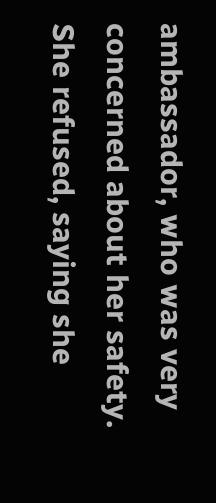ambassador, who was very concerned about her safety. She refused, saying she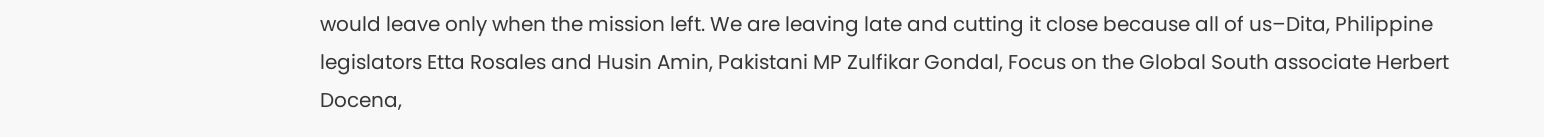would leave only when the mission left. We are leaving late and cutting it close because all of us–Dita, Philippine legislators Etta Rosales and Husin Amin, Pakistani MP Zulfikar Gondal, Focus on the Global South associate Herbert Docena,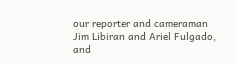our reporter and cameraman Jim Libiran and Ariel Fulgado, and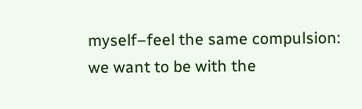myself–feel the same compulsion: we want to be with the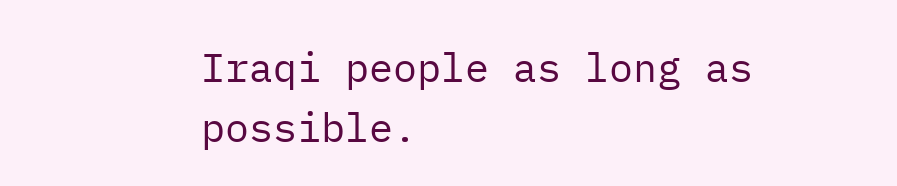Iraqi people as long as possible.